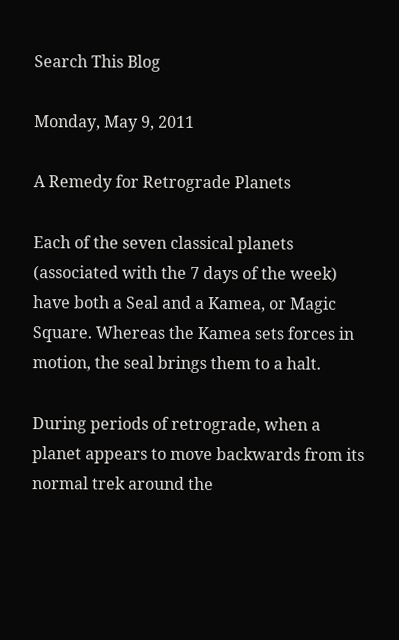Search This Blog

Monday, May 9, 2011

A Remedy for Retrograde Planets

Each of the seven classical planets (associated with the 7 days of the week) have both a Seal and a Kamea, or Magic Square. Whereas the Kamea sets forces in motion, the seal brings them to a halt.

During periods of retrograde, when a planet appears to move backwards from its normal trek around the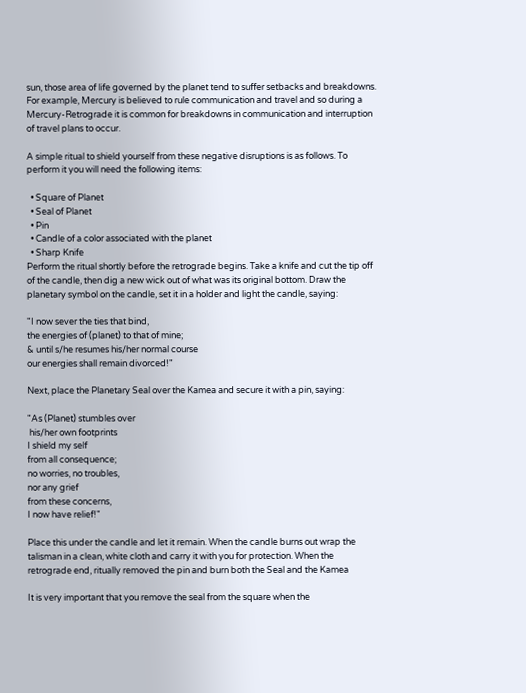sun, those area of life governed by the planet tend to suffer setbacks and breakdowns. For example, Mercury is believed to rule communication and travel and so during a Mercury-Retrograde it is common for breakdowns in communication and interruption of travel plans to occur.

A simple ritual to shield yourself from these negative disruptions is as follows. To perform it you will need the following items:

  • Square of Planet
  • Seal of Planet
  • Pin
  • Candle of a color associated with the planet
  • Sharp Knife
Perform the ritual shortly before the retrograde begins. Take a knife and cut the tip off of the candle, then dig a new wick out of what was its original bottom. Draw the planetary symbol on the candle, set it in a holder and light the candle, saying:

"I now sever the ties that bind,
the energies of (planet) to that of mine;
& until s/he resumes his/her normal course
our energies shall remain divorced!"

Next, place the Planetary Seal over the Kamea and secure it with a pin, saying:

"As (Planet) stumbles over
 his/her own footprints
I shield my self
from all consequence;
no worries, no troubles,
nor any grief
from these concerns,
I now have relief!"

Place this under the candle and let it remain. When the candle burns out wrap the talisman in a clean, white cloth and carry it with you for protection. When the retrograde end, ritually removed the pin and burn both the Seal and the Kamea

It is very important that you remove the seal from the square when the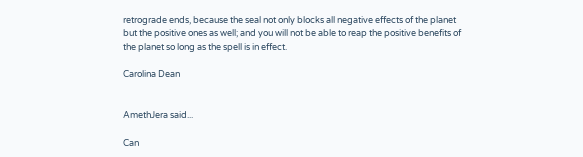retrograde ends, because the seal not only blocks all negative effects of the planet but the positive ones as well; and you will not be able to reap the positive benefits of the planet so long as the spell is in effect.

Carolina Dean


AmethJera said...

Can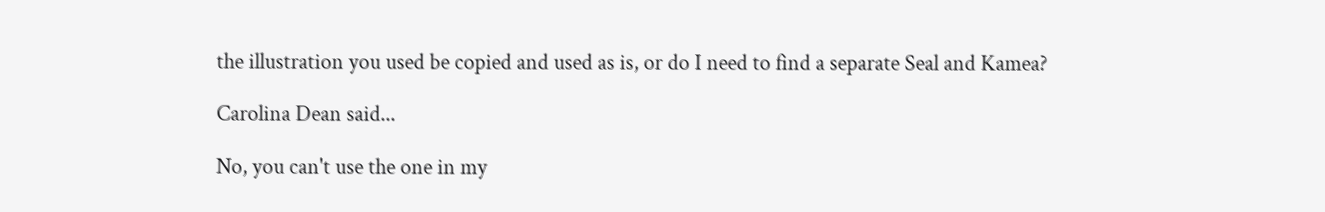the illustration you used be copied and used as is, or do I need to find a separate Seal and Kamea?

Carolina Dean said...

No, you can't use the one in my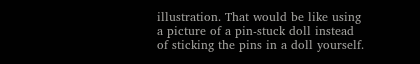illustration. That would be like using a picture of a pin-stuck doll instead of sticking the pins in a doll yourself.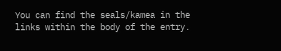You can find the seals/kamea in the links within the body of the entry.